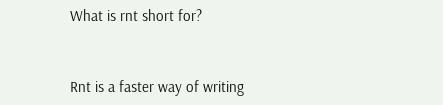What is rnt short for?


Rnt is a faster way of writing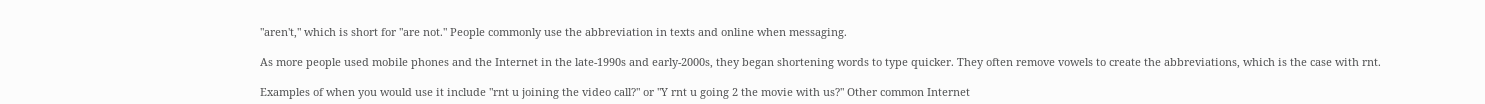"aren't," which is short for "are not." People commonly use the abbreviation in texts and online when messaging.

As more people used mobile phones and the Internet in the late-1990s and early-2000s, they began shortening words to type quicker. They often remove vowels to create the abbreviations, which is the case with rnt.

Examples of when you would use it include "rnt u joining the video call?" or "Y rnt u going 2 the movie with us?" Other common Internet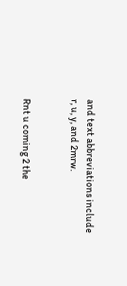and text abbreviations include r, u, y, and 2mrw.


Rnt u coming 2 the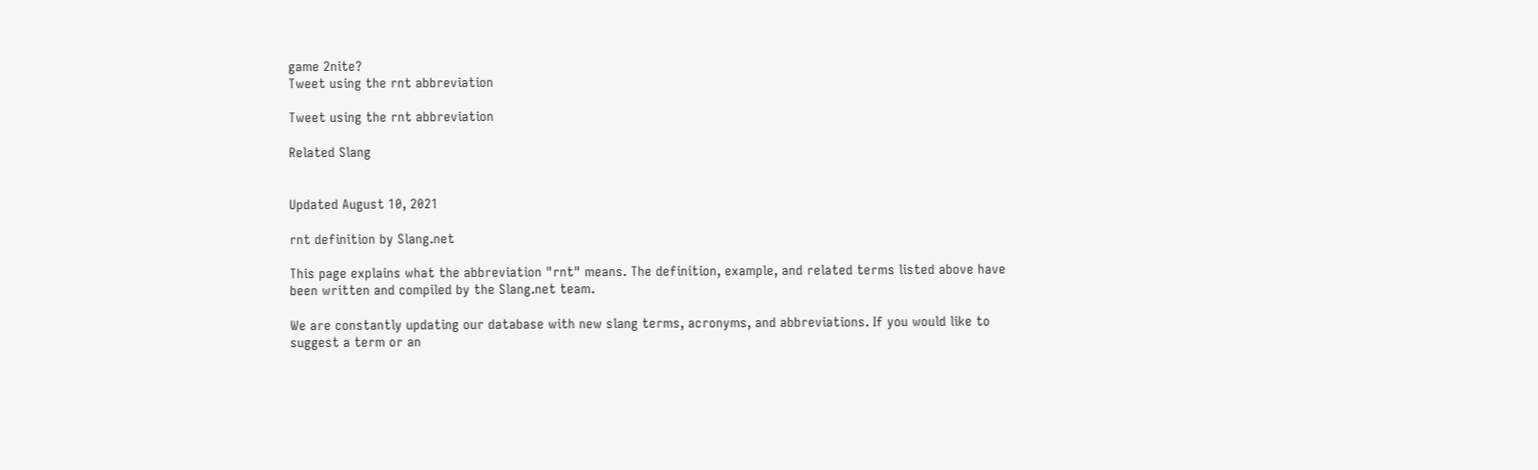game 2nite?
Tweet using the rnt abbreviation

Tweet using the rnt abbreviation

Related Slang


Updated August 10, 2021

rnt definition by Slang.net

This page explains what the abbreviation "rnt" means. The definition, example, and related terms listed above have been written and compiled by the Slang.net team.

We are constantly updating our database with new slang terms, acronyms, and abbreviations. If you would like to suggest a term or an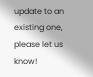update to an existing one, please let us know!